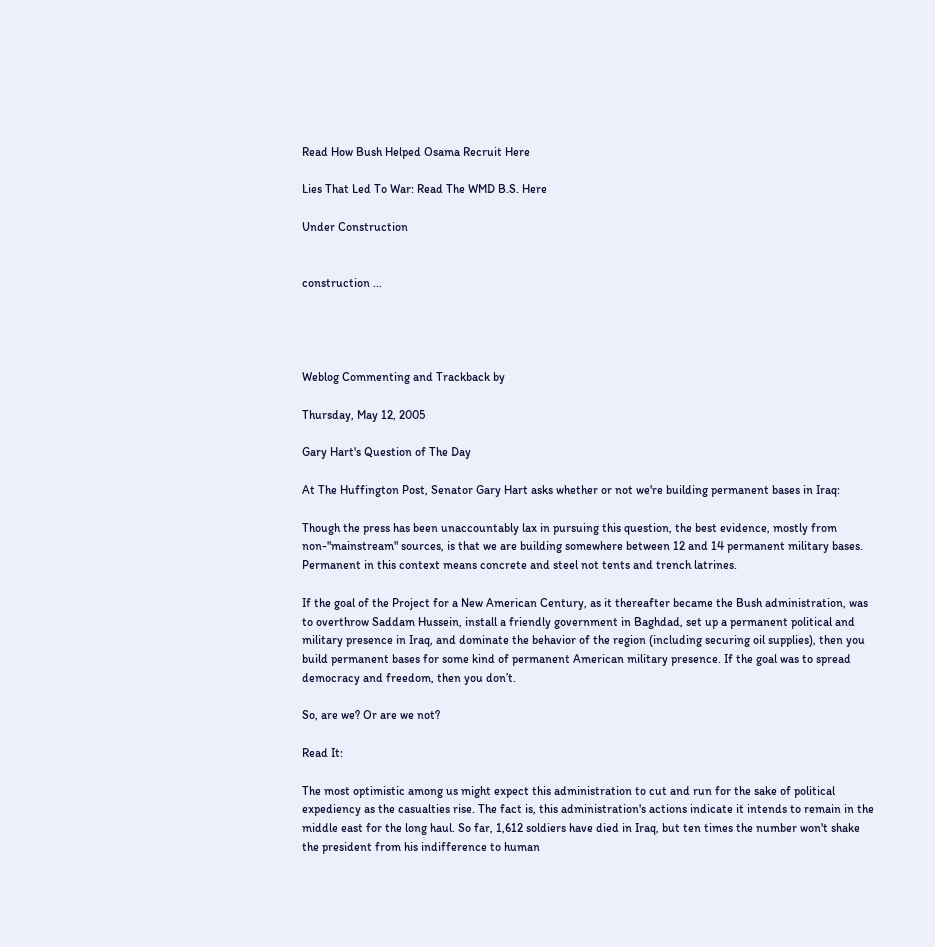Read How Bush Helped Osama Recruit Here

Lies That Led To War: Read The WMD B.S. Here

Under Construction


construction ...




Weblog Commenting and Trackback by

Thursday, May 12, 2005

Gary Hart's Question of The Day

At The Huffington Post, Senator Gary Hart asks whether or not we're building permanent bases in Iraq:

Though the press has been unaccountably lax in pursuing this question, the best evidence, mostly from non-"mainstream" sources, is that we are building somewhere between 12 and 14 permanent military bases. Permanent in this context means concrete and steel not tents and trench latrines.

If the goal of the Project for a New American Century, as it thereafter became the Bush administration, was to overthrow Saddam Hussein, install a friendly government in Baghdad, set up a permanent political and military presence in Iraq, and dominate the behavior of the region (including securing oil supplies), then you build permanent bases for some kind of permanent American military presence. If the goal was to spread democracy and freedom, then you don’t.

So, are we? Or are we not?

Read It:

The most optimistic among us might expect this administration to cut and run for the sake of political expediency as the casualties rise. The fact is, this administration's actions indicate it intends to remain in the middle east for the long haul. So far, 1,612 soldiers have died in Iraq, but ten times the number won't shake the president from his indifference to human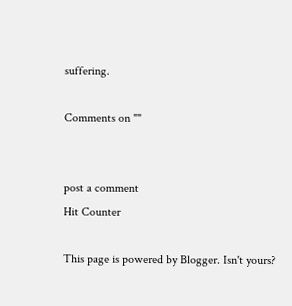suffering.

Comments on ""


post a comment
Hit Counter

This page is powered by Blogger. Isn't yours?